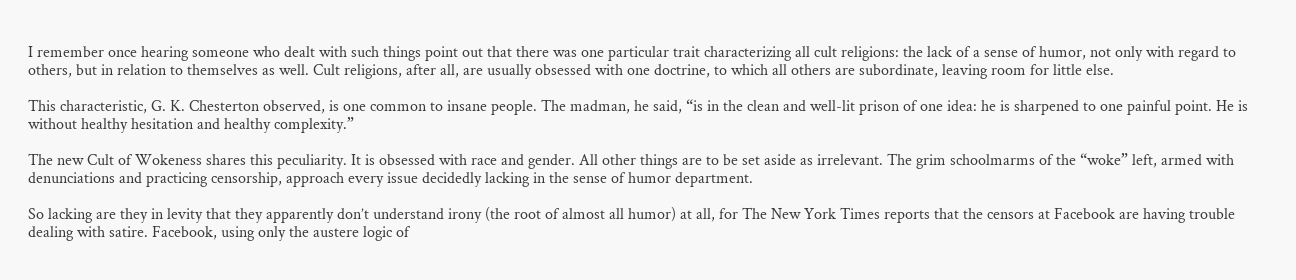I remember once hearing someone who dealt with such things point out that there was one particular trait characterizing all cult religions: the lack of a sense of humor, not only with regard to others, but in relation to themselves as well. Cult religions, after all, are usually obsessed with one doctrine, to which all others are subordinate, leaving room for little else.

This characteristic, G. K. Chesterton observed, is one common to insane people. The madman, he said, “is in the clean and well-lit prison of one idea: he is sharpened to one painful point. He is without healthy hesitation and healthy complexity.”

The new Cult of Wokeness shares this peculiarity. It is obsessed with race and gender. All other things are to be set aside as irrelevant. The grim schoolmarms of the “woke” left, armed with denunciations and practicing censorship, approach every issue decidedly lacking in the sense of humor department.

So lacking are they in levity that they apparently don’t understand irony (the root of almost all humor) at all, for The New York Times reports that the censors at Facebook are having trouble dealing with satire. Facebook, using only the austere logic of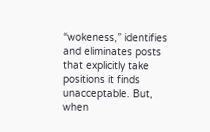“wokeness,” identifies and eliminates posts that explicitly take positions it finds unacceptable. But, when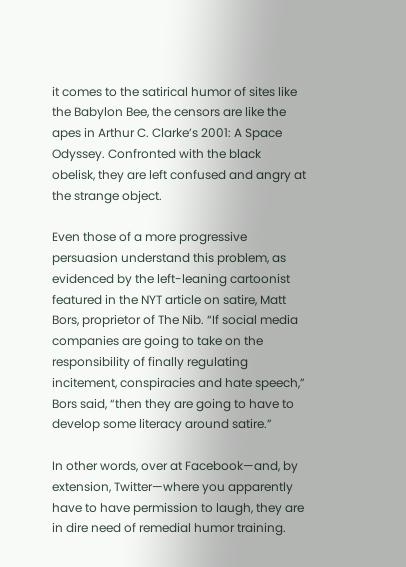it comes to the satirical humor of sites like the Babylon Bee, the censors are like the apes in Arthur C. Clarke’s 2001: A Space Odyssey. Confronted with the black obelisk, they are left confused and angry at the strange object.

Even those of a more progressive persuasion understand this problem, as evidenced by the left-leaning cartoonist featured in the NYT article on satire, Matt Bors, proprietor of The Nib. “If social media companies are going to take on the responsibility of finally regulating incitement, conspiracies and hate speech,” Bors said, “then they are going to have to develop some literacy around satire.”

In other words, over at Facebook—and, by extension, Twitter—where you apparently have to have permission to laugh, they are in dire need of remedial humor training.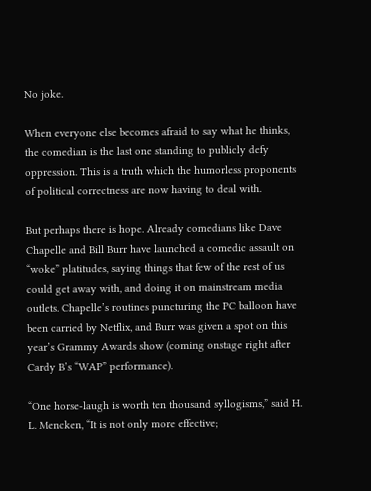No joke.

When everyone else becomes afraid to say what he thinks, the comedian is the last one standing to publicly defy oppression. This is a truth which the humorless proponents of political correctness are now having to deal with.

But perhaps there is hope. Already comedians like Dave Chapelle and Bill Burr have launched a comedic assault on “woke” platitudes, saying things that few of the rest of us could get away with, and doing it on mainstream media outlets. Chapelle’s routines puncturing the PC balloon have been carried by Netflix, and Burr was given a spot on this year’s Grammy Awards show (coming onstage right after Cardy B’s “WAP” performance).

“One horse-laugh is worth ten thousand syllogisms,” said H. L. Mencken, “It is not only more effective;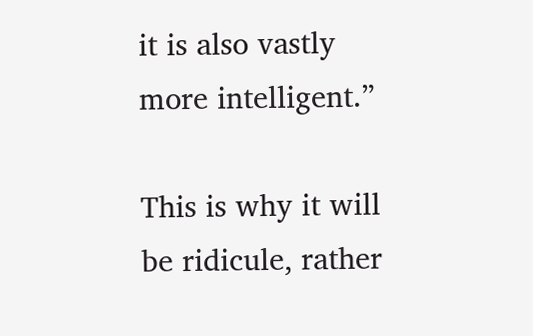it is also vastly more intelligent.”

This is why it will be ridicule, rather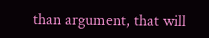than argument, that will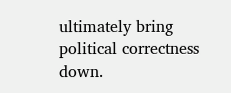ultimately bring political correctness down.